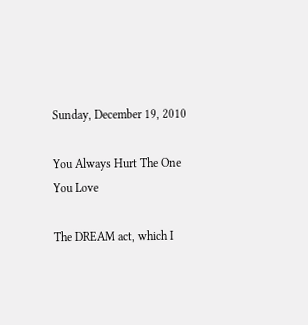Sunday, December 19, 2010

You Always Hurt The One You Love

The DREAM act, which I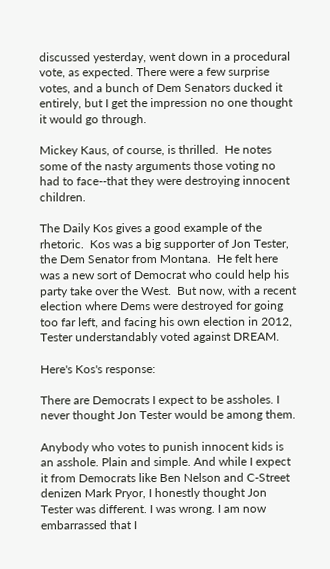discussed yesterday, went down in a procedural vote, as expected. There were a few surprise votes, and a bunch of Dem Senators ducked it entirely, but I get the impression no one thought it would go through.

Mickey Kaus, of course, is thrilled.  He notes some of the nasty arguments those voting no had to face--that they were destroying innocent children.

The Daily Kos gives a good example of the rhetoric.  Kos was a big supporter of Jon Tester, the Dem Senator from Montana.  He felt here was a new sort of Democrat who could help his party take over the West.  But now, with a recent election where Dems were destroyed for going too far left, and facing his own election in 2012, Tester understandably voted against DREAM.

Here's Kos's response:

There are Democrats I expect to be assholes. I never thought Jon Tester would be among them.

Anybody who votes to punish innocent kids is an asshole. Plain and simple. And while I expect it from Democrats like Ben Nelson and C-Street denizen Mark Pryor, I honestly thought Jon Tester was different. I was wrong. I am now embarrassed that I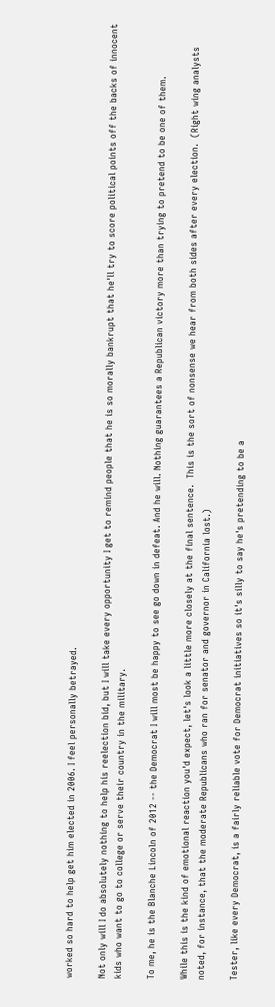worked so hard to help get him elected in 2006. I feel personally betrayed.

Not only will I do absolutely nothing to help his reelection bid, but I will take every opportunity I get to remind people that he is so morally bankrupt that he'll try to score political points off the backs of innocent kids who want to go to college or serve their country in the military.

To me, he is the Blanche Lincoln of 2012 -- the Democrat I will most be happy to see go down in defeat. And he will. Nothing guarantees a Republican victory more than trying to pretend to be one of them.

While this is the kind of emotional reaction you'd expect, let's look a little more closely at the final sentence.  This is the sort of nonsense we hear from both sides after every election.  (Right wing analysts noted, for instance, that the moderate Republicans who ran for senator and governor in California lost.)

Tester, like every Democrat, is a fairly reliable vote for Democrat initiatives so it's silly to say he's pretending to be a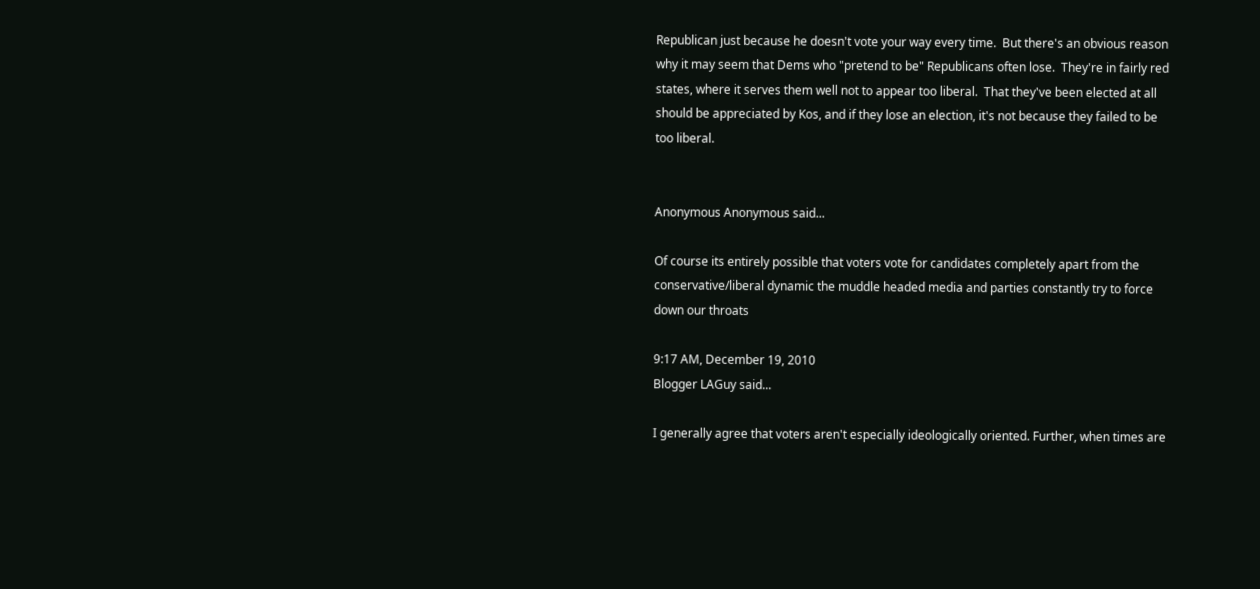Republican just because he doesn't vote your way every time.  But there's an obvious reason why it may seem that Dems who "pretend to be" Republicans often lose.  They're in fairly red states, where it serves them well not to appear too liberal.  That they've been elected at all should be appreciated by Kos, and if they lose an election, it's not because they failed to be too liberal.


Anonymous Anonymous said...

Of course its entirely possible that voters vote for candidates completely apart from the conservative/liberal dynamic the muddle headed media and parties constantly try to force down our throats

9:17 AM, December 19, 2010
Blogger LAGuy said...

I generally agree that voters aren't especially ideologically oriented. Further, when times are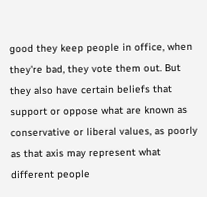good they keep people in office, when they're bad, they vote them out. But they also have certain beliefs that support or oppose what are known as conservative or liberal values, as poorly as that axis may represent what different people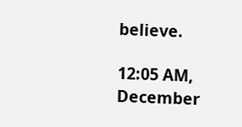believe.

12:05 AM, December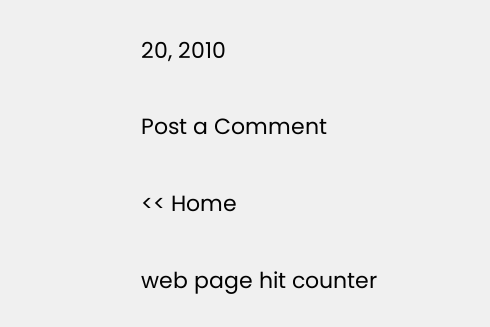20, 2010

Post a Comment

<< Home

web page hit counter